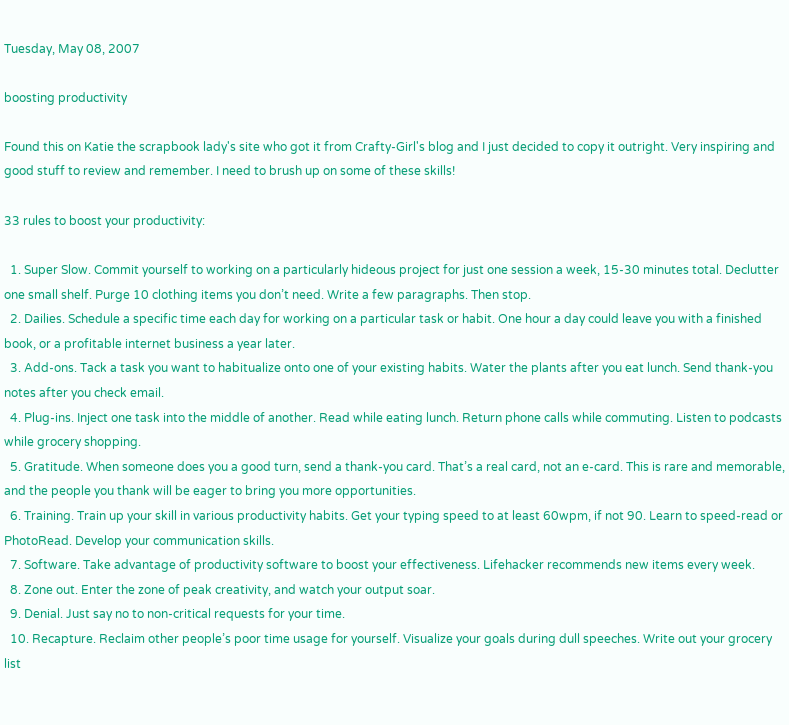Tuesday, May 08, 2007

boosting productivity

Found this on Katie the scrapbook lady's site who got it from Crafty-Girl's blog and I just decided to copy it outright. Very inspiring and good stuff to review and remember. I need to brush up on some of these skills!

33 rules to boost your productivity:

  1. Super Slow. Commit yourself to working on a particularly hideous project for just one session a week, 15-30 minutes total. Declutter one small shelf. Purge 10 clothing items you don’t need. Write a few paragraphs. Then stop.
  2. Dailies. Schedule a specific time each day for working on a particular task or habit. One hour a day could leave you with a finished book, or a profitable internet business a year later.
  3. Add-ons. Tack a task you want to habitualize onto one of your existing habits. Water the plants after you eat lunch. Send thank-you notes after you check email.
  4. Plug-ins. Inject one task into the middle of another. Read while eating lunch. Return phone calls while commuting. Listen to podcasts while grocery shopping.
  5. Gratitude. When someone does you a good turn, send a thank-you card. That’s a real card, not an e-card. This is rare and memorable, and the people you thank will be eager to bring you more opportunities.
  6. Training. Train up your skill in various productivity habits. Get your typing speed to at least 60wpm, if not 90. Learn to speed-read or PhotoRead. Develop your communication skills.
  7. Software. Take advantage of productivity software to boost your effectiveness. Lifehacker recommends new items every week.
  8. Zone out. Enter the zone of peak creativity, and watch your output soar.
  9. Denial. Just say no to non-critical requests for your time.
  10. Recapture. Reclaim other people’s poor time usage for yourself. Visualize your goals during dull speeches. Write out your grocery list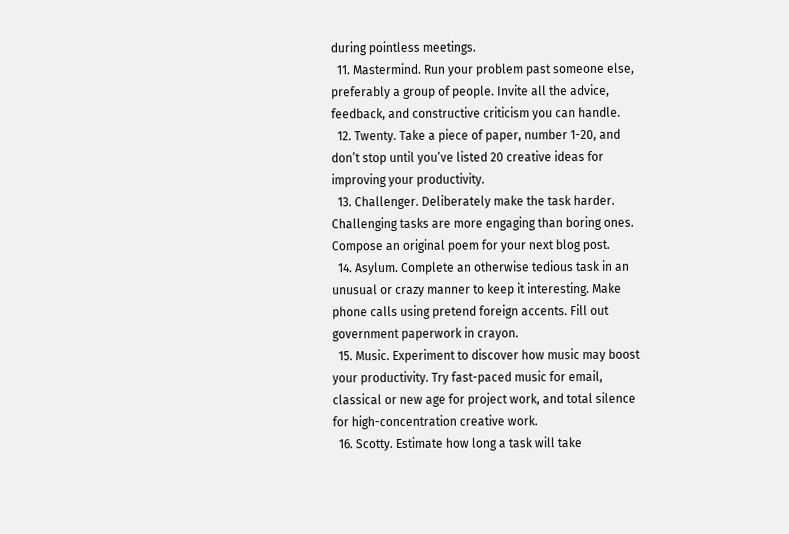during pointless meetings.
  11. Mastermind. Run your problem past someone else, preferably a group of people. Invite all the advice, feedback, and constructive criticism you can handle.
  12. Twenty. Take a piece of paper, number 1-20, and don’t stop until you’ve listed 20 creative ideas for improving your productivity.
  13. Challenger. Deliberately make the task harder. Challenging tasks are more engaging than boring ones. Compose an original poem for your next blog post.
  14. Asylum. Complete an otherwise tedious task in an unusual or crazy manner to keep it interesting. Make phone calls using pretend foreign accents. Fill out government paperwork in crayon.
  15. Music. Experiment to discover how music may boost your productivity. Try fast-paced music for email, classical or new age for project work, and total silence for high-concentration creative work.
  16. Scotty. Estimate how long a task will take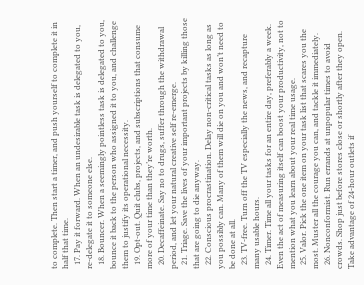to complete. Then start a timer, and push yourself to complete it in half that time.
  17. Pay it forward. When an undesirable task is delegated to you, re-delegate it to someone else.
  18. Bouncer. When a seemingly pointless task is delegated to you, bounce it back to the person who assigned it to you, and challenge them to justify its operational necessity.
  19. Opt-out. Quit clubs, projects, and subscriptions that consume more of your time than they’re worth.
  20. Decaffeinate. Say no to drugs, suffer through the withdrawal period, and let your natural creative self re-emerge.
  21. Triage. Save the lives of your important projects by killing those that are going to die anyway.
  22. Conscious procrastination. Delay non-critical tasks as long as you possibly can. Many of them will die on you and won’t need to be done at all.
  23. TV-free. Turn off the TV especially the news, and recapture many usable hours.
  24. Timer. Time all your tasks for an entire day, preferably a week. Even the act of measuring itself can boost your productivity, not to mention what you learn about your real time usage.
  25. Valor. Pick the one item on your task list that scares you the most. Muster all the courage you can, and tackle it immediately.
  26. Nonconformist. Run errands at unpopular times to avoid crowds. Shop just before stores close or shortly after they open. Take advantage of 24-hour outlets if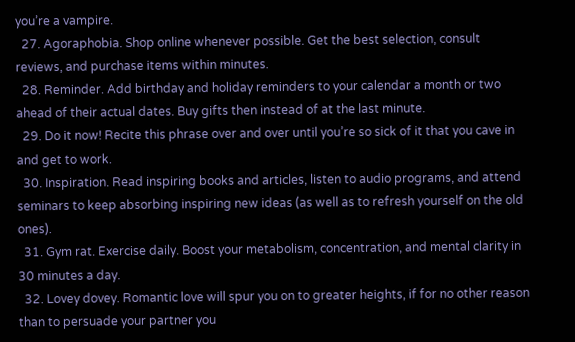you’re a vampire.
  27. Agoraphobia. Shop online whenever possible. Get the best selection, consult reviews, and purchase items within minutes.
  28. Reminder. Add birthday and holiday reminders to your calendar a month or two ahead of their actual dates. Buy gifts then instead of at the last minute.
  29. Do it now! Recite this phrase over and over until you’re so sick of it that you cave in and get to work.
  30. Inspiration. Read inspiring books and articles, listen to audio programs, and attend seminars to keep absorbing inspiring new ideas (as well as to refresh yourself on the old ones).
  31. Gym rat. Exercise daily. Boost your metabolism, concentration, and mental clarity in 30 minutes a day.
  32. Lovey dovey. Romantic love will spur you on to greater heights, if for no other reason than to persuade your partner you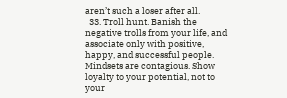aren’t such a loser after all.
  33. Troll hunt. Banish the negative trolls from your life, and associate only with positive, happy, and successful people. Mindsets are contagious. Show loyalty to your potential, not to your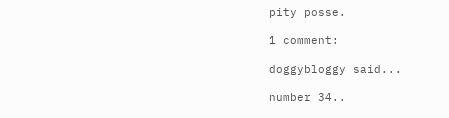pity posse.

1 comment:

doggybloggy said...

number 34..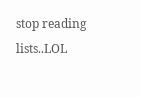stop reading lists..LOL